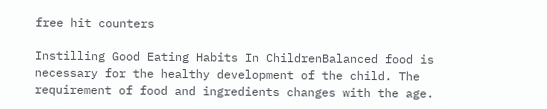free hit counters

Instilling Good Eating Habits In ChildrenBalanced food is necessary for the healthy development of the child. The requirement of food and ingredients changes with the age.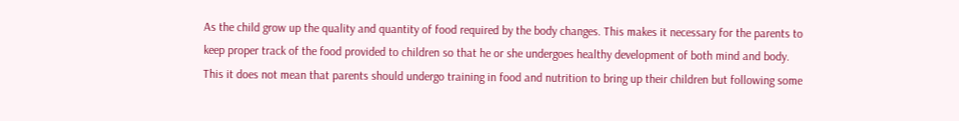As the child grow up the quality and quantity of food required by the body changes. This makes it necessary for the parents to keep proper track of the food provided to children so that he or she undergoes healthy development of both mind and body. This it does not mean that parents should undergo training in food and nutrition to bring up their children but following some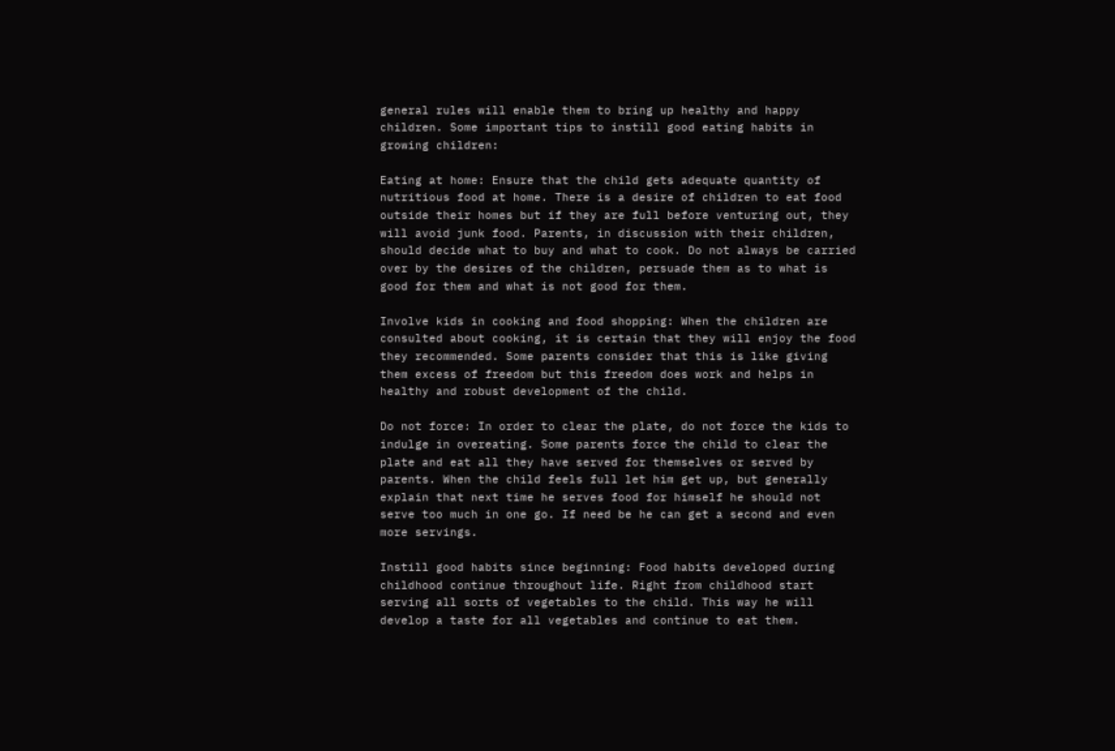general rules will enable them to bring up healthy and happy children. Some important tips to instill good eating habits in growing children:

Eating at home: Ensure that the child gets adequate quantity of nutritious food at home. There is a desire of children to eat food outside their homes but if they are full before venturing out, they will avoid junk food. Parents, in discussion with their children, should decide what to buy and what to cook. Do not always be carried over by the desires of the children, persuade them as to what is good for them and what is not good for them.

Involve kids in cooking and food shopping: When the children are consulted about cooking, it is certain that they will enjoy the food they recommended. Some parents consider that this is like giving them excess of freedom but this freedom does work and helps in healthy and robust development of the child.

Do not force: In order to clear the plate, do not force the kids to indulge in overeating. Some parents force the child to clear the plate and eat all they have served for themselves or served by parents. When the child feels full let him get up, but generally explain that next time he serves food for himself he should not serve too much in one go. If need be he can get a second and even more servings.

Instill good habits since beginning: Food habits developed during childhood continue throughout life. Right from childhood start serving all sorts of vegetables to the child. This way he will develop a taste for all vegetables and continue to eat them.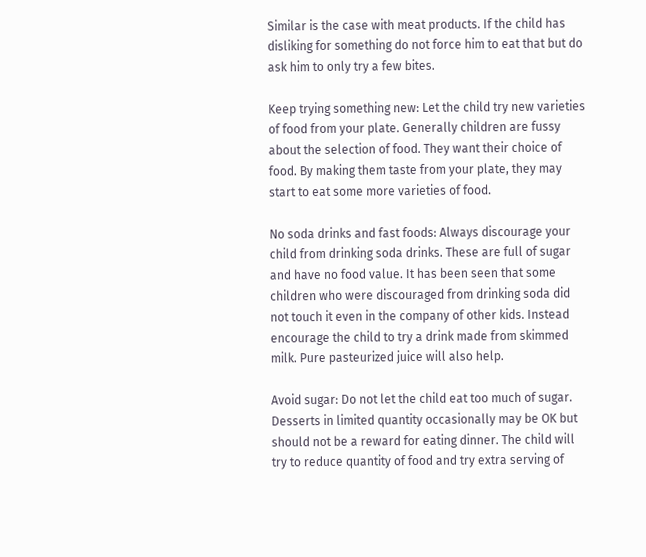Similar is the case with meat products. If the child has disliking for something do not force him to eat that but do ask him to only try a few bites.

Keep trying something new: Let the child try new varieties of food from your plate. Generally children are fussy about the selection of food. They want their choice of food. By making them taste from your plate, they may start to eat some more varieties of food.

No soda drinks and fast foods: Always discourage your child from drinking soda drinks. These are full of sugar and have no food value. It has been seen that some children who were discouraged from drinking soda did not touch it even in the company of other kids. Instead encourage the child to try a drink made from skimmed milk. Pure pasteurized juice will also help.

Avoid sugar: Do not let the child eat too much of sugar. Desserts in limited quantity occasionally may be OK but should not be a reward for eating dinner. The child will try to reduce quantity of food and try extra serving of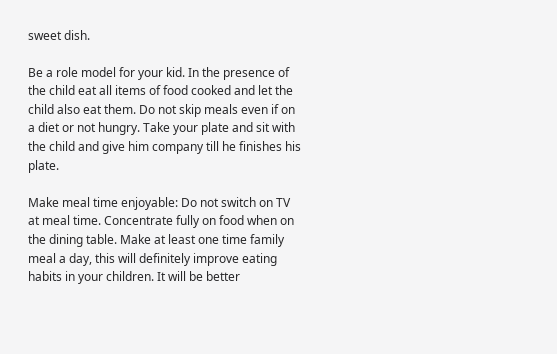sweet dish.

Be a role model for your kid. In the presence of the child eat all items of food cooked and let the child also eat them. Do not skip meals even if on a diet or not hungry. Take your plate and sit with the child and give him company till he finishes his plate.

Make meal time enjoyable: Do not switch on TV at meal time. Concentrate fully on food when on the dining table. Make at least one time family meal a day, this will definitely improve eating habits in your children. It will be better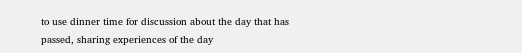to use dinner time for discussion about the day that has passed, sharing experiences of the day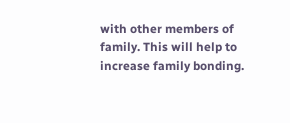with other members of family. This will help to increase family bonding.